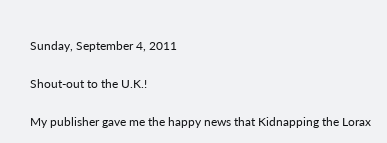Sunday, September 4, 2011

Shout-out to the U.K.!

My publisher gave me the happy news that Kidnapping the Lorax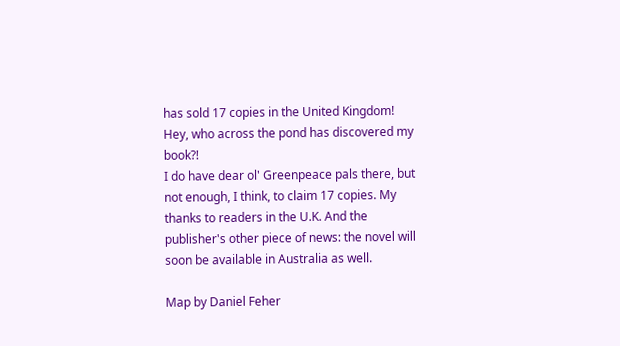has sold 17 copies in the United Kingdom! Hey, who across the pond has discovered my book?!
I do have dear ol' Greenpeace pals there, but not enough, I think, to claim 17 copies. My thanks to readers in the U.K. And the publisher's other piece of news: the novel will soon be available in Australia as well.

Map by Daniel Feher